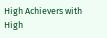High Achievers with High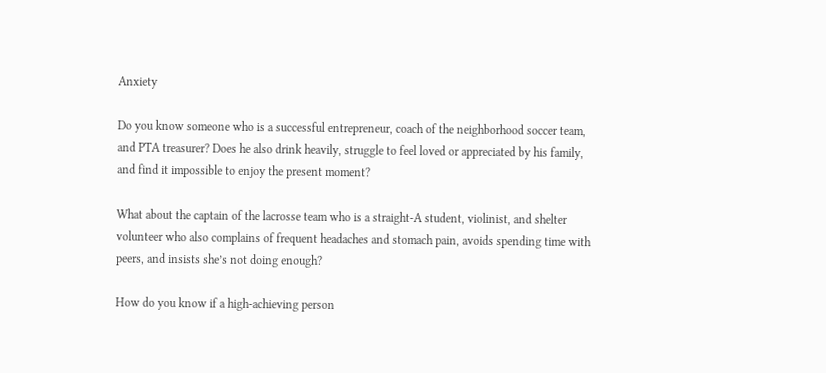Anxiety

Do you know someone who is a successful entrepreneur, coach of the neighborhood soccer team, and PTA treasurer? Does he also drink heavily, struggle to feel loved or appreciated by his family, and find it impossible to enjoy the present moment?

What about the captain of the lacrosse team who is a straight-A student, violinist, and shelter volunteer who also complains of frequent headaches and stomach pain, avoids spending time with peers, and insists she’s not doing enough?

How do you know if a high-achieving person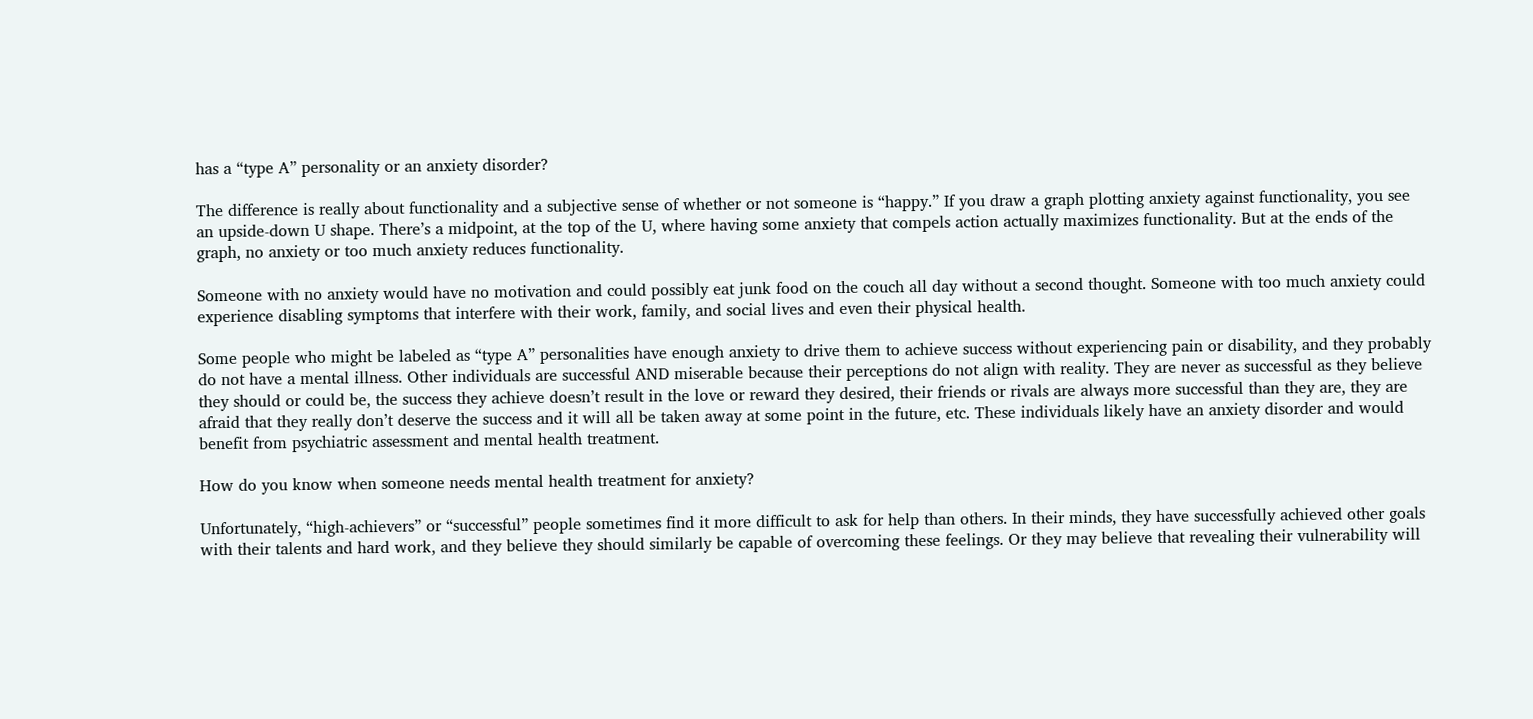has a “type A” personality or an anxiety disorder?

The difference is really about functionality and a subjective sense of whether or not someone is “happy.” If you draw a graph plotting anxiety against functionality, you see an upside-down U shape. There’s a midpoint, at the top of the U, where having some anxiety that compels action actually maximizes functionality. But at the ends of the graph, no anxiety or too much anxiety reduces functionality.

Someone with no anxiety would have no motivation and could possibly eat junk food on the couch all day without a second thought. Someone with too much anxiety could experience disabling symptoms that interfere with their work, family, and social lives and even their physical health.

Some people who might be labeled as “type A” personalities have enough anxiety to drive them to achieve success without experiencing pain or disability, and they probably do not have a mental illness. Other individuals are successful AND miserable because their perceptions do not align with reality. They are never as successful as they believe they should or could be, the success they achieve doesn’t result in the love or reward they desired, their friends or rivals are always more successful than they are, they are afraid that they really don’t deserve the success and it will all be taken away at some point in the future, etc. These individuals likely have an anxiety disorder and would benefit from psychiatric assessment and mental health treatment.

How do you know when someone needs mental health treatment for anxiety?

Unfortunately, “high-achievers” or “successful” people sometimes find it more difficult to ask for help than others. In their minds, they have successfully achieved other goals with their talents and hard work, and they believe they should similarly be capable of overcoming these feelings. Or they may believe that revealing their vulnerability will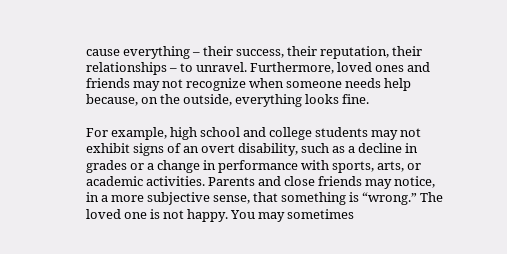cause everything – their success, their reputation, their relationships – to unravel. Furthermore, loved ones and friends may not recognize when someone needs help because, on the outside, everything looks fine.

For example, high school and college students may not exhibit signs of an overt disability, such as a decline in grades or a change in performance with sports, arts, or academic activities. Parents and close friends may notice, in a more subjective sense, that something is “wrong.” The loved one is not happy. You may sometimes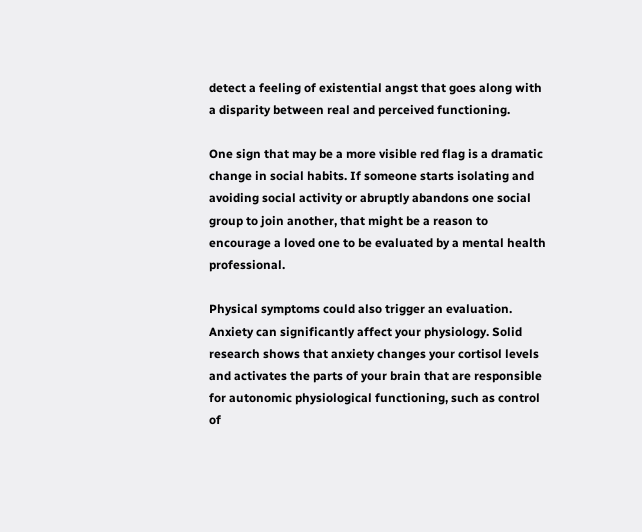detect a feeling of existential angst that goes along with a disparity between real and perceived functioning.

One sign that may be a more visible red flag is a dramatic change in social habits. If someone starts isolating and avoiding social activity or abruptly abandons one social group to join another, that might be a reason to encourage a loved one to be evaluated by a mental health professional.

Physical symptoms could also trigger an evaluation. Anxiety can significantly affect your physiology. Solid research shows that anxiety changes your cortisol levels and activates the parts of your brain that are responsible for autonomic physiological functioning, such as control of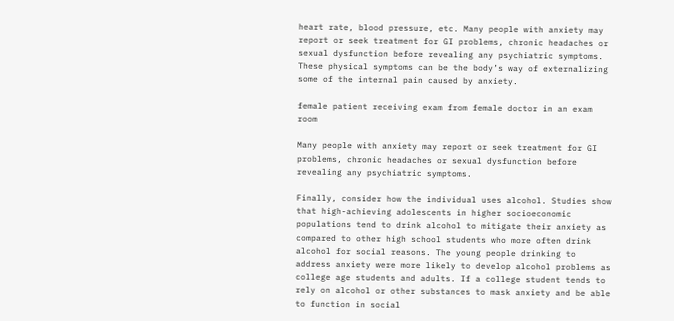heart rate, blood pressure, etc. Many people with anxiety may report or seek treatment for GI problems, chronic headaches or sexual dysfunction before revealing any psychiatric symptoms. These physical symptoms can be the body’s way of externalizing some of the internal pain caused by anxiety.

female patient receiving exam from female doctor in an exam room

Many people with anxiety may report or seek treatment for GI problems, chronic headaches or sexual dysfunction before revealing any psychiatric symptoms.

Finally, consider how the individual uses alcohol. Studies show that high-achieving adolescents in higher socioeconomic populations tend to drink alcohol to mitigate their anxiety as compared to other high school students who more often drink alcohol for social reasons. The young people drinking to address anxiety were more likely to develop alcohol problems as college age students and adults. If a college student tends to rely on alcohol or other substances to mask anxiety and be able to function in social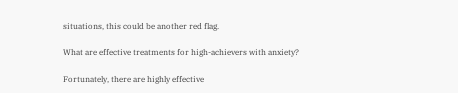situations, this could be another red flag.

What are effective treatments for high-achievers with anxiety?

Fortunately, there are highly effective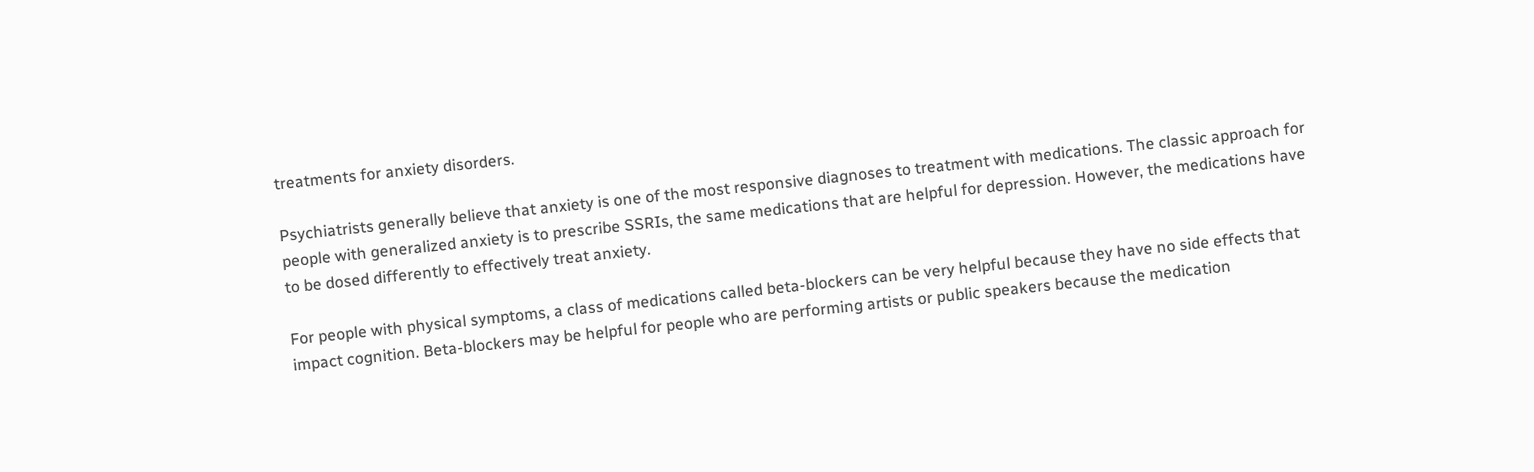treatments for anxiety disorders.

Psychiatrists generally believe that anxiety is one of the most responsive diagnoses to treatment with medications. The classic approach for people with generalized anxiety is to prescribe SSRIs, the same medications that are helpful for depression. However, the medications have to be dosed differently to effectively treat anxiety.

For people with physical symptoms, a class of medications called beta-blockers can be very helpful because they have no side effects that impact cognition. Beta-blockers may be helpful for people who are performing artists or public speakers because the medication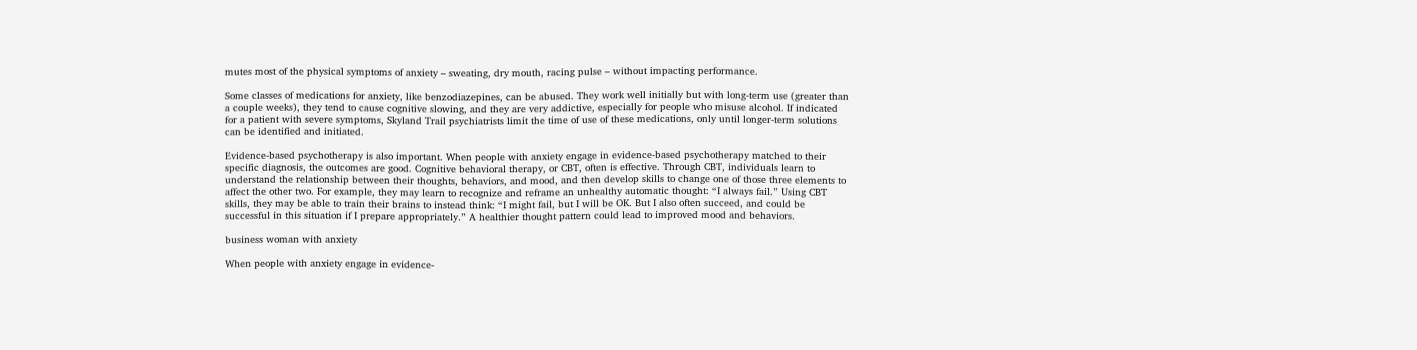mutes most of the physical symptoms of anxiety – sweating, dry mouth, racing pulse – without impacting performance.

Some classes of medications for anxiety, like benzodiazepines, can be abused. They work well initially but with long-term use (greater than a couple weeks), they tend to cause cognitive slowing, and they are very addictive, especially for people who misuse alcohol. If indicated for a patient with severe symptoms, Skyland Trail psychiatrists limit the time of use of these medications, only until longer-term solutions can be identified and initiated.

Evidence-based psychotherapy is also important. When people with anxiety engage in evidence-based psychotherapy matched to their specific diagnosis, the outcomes are good. Cognitive behavioral therapy, or CBT, often is effective. Through CBT, individuals learn to understand the relationship between their thoughts, behaviors, and mood, and then develop skills to change one of those three elements to affect the other two. For example, they may learn to recognize and reframe an unhealthy automatic thought: “I always fail.” Using CBT skills, they may be able to train their brains to instead think: “I might fail, but I will be OK. But I also often succeed, and could be successful in this situation if I prepare appropriately.” A healthier thought pattern could lead to improved mood and behaviors.

business woman with anxiety

When people with anxiety engage in evidence-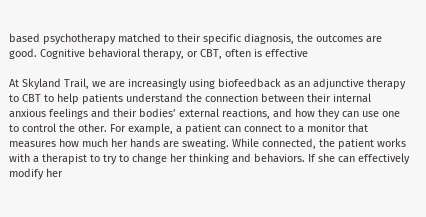based psychotherapy matched to their specific diagnosis, the outcomes are good. Cognitive behavioral therapy, or CBT, often is effective

At Skyland Trail, we are increasingly using biofeedback as an adjunctive therapy to CBT to help patients understand the connection between their internal anxious feelings and their bodies’ external reactions, and how they can use one to control the other. For example, a patient can connect to a monitor that measures how much her hands are sweating. While connected, the patient works with a therapist to try to change her thinking and behaviors. If she can effectively modify her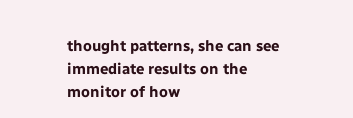thought patterns, she can see immediate results on the monitor of how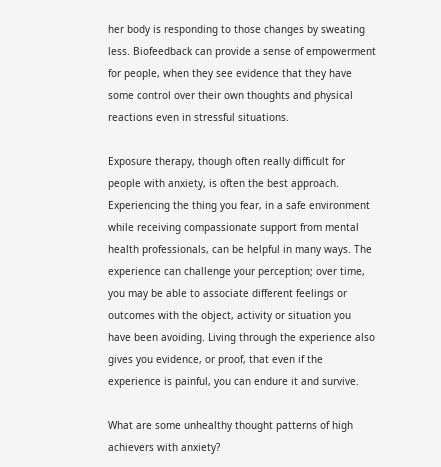her body is responding to those changes by sweating less. Biofeedback can provide a sense of empowerment for people, when they see evidence that they have some control over their own thoughts and physical reactions even in stressful situations.

Exposure therapy, though often really difficult for people with anxiety, is often the best approach. Experiencing the thing you fear, in a safe environment while receiving compassionate support from mental health professionals, can be helpful in many ways. The experience can challenge your perception; over time, you may be able to associate different feelings or outcomes with the object, activity or situation you have been avoiding. Living through the experience also gives you evidence, or proof, that even if the experience is painful, you can endure it and survive.

What are some unhealthy thought patterns of high achievers with anxiety?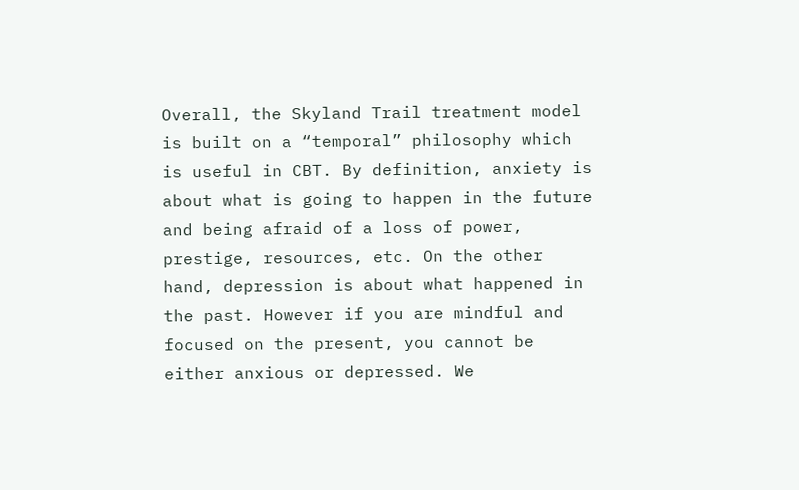Overall, the Skyland Trail treatment model is built on a “temporal” philosophy which is useful in CBT. By definition, anxiety is about what is going to happen in the future and being afraid of a loss of power, prestige, resources, etc. On the other hand, depression is about what happened in the past. However if you are mindful and focused on the present, you cannot be either anxious or depressed. We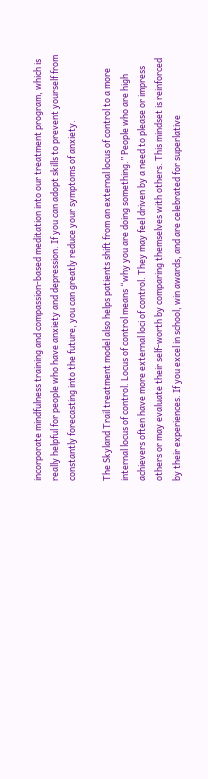incorporate mindfulness training and compassion-based meditation into our treatment program, which is really helpful for people who have anxiety and depression. If you can adopt skills to prevent yourself from constantly forecasting into the future, you can greatly reduce your symptoms of anxiety.

The Skyland Trail treatment model also helps patients shift from an external locus of control to a more internal locus of control. Locus of control means “why you are doing something.” People who are high achievers often have more external loci of control. They may feel driven by a need to please or impress others or may evaluate their self-worth by comparing themselves with others. This mindset is reinforced by their experiences. If you excel in school, win awards, and are celebrated for superlative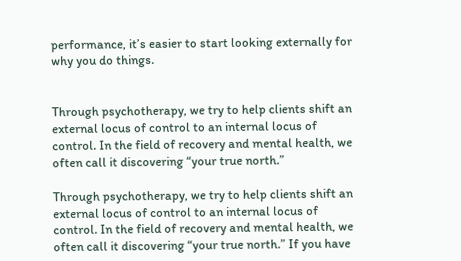performance, it’s easier to start looking externally for why you do things.


Through psychotherapy, we try to help clients shift an external locus of control to an internal locus of control. In the field of recovery and mental health, we often call it discovering “your true north.”

Through psychotherapy, we try to help clients shift an external locus of control to an internal locus of control. In the field of recovery and mental health, we often call it discovering “your true north.” If you have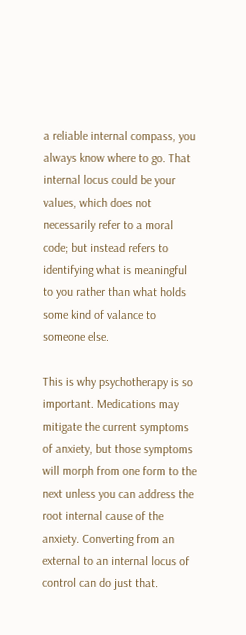a reliable internal compass, you always know where to go. That internal locus could be your values, which does not necessarily refer to a moral code; but instead refers to identifying what is meaningful to you rather than what holds some kind of valance to someone else.

This is why psychotherapy is so important. Medications may mitigate the current symptoms of anxiety, but those symptoms will morph from one form to the next unless you can address the root internal cause of the anxiety. Converting from an external to an internal locus of control can do just that.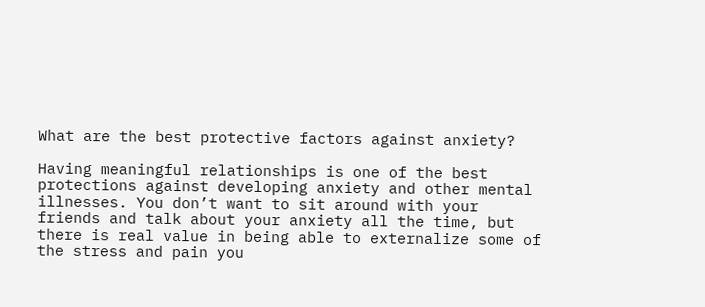What are the best protective factors against anxiety?

Having meaningful relationships is one of the best protections against developing anxiety and other mental illnesses. You don’t want to sit around with your friends and talk about your anxiety all the time, but there is real value in being able to externalize some of the stress and pain you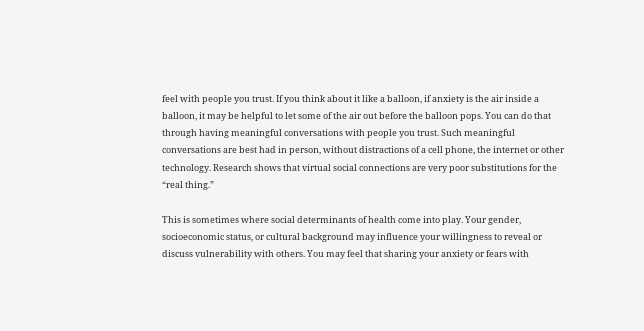feel with people you trust. If you think about it like a balloon, if anxiety is the air inside a balloon, it may be helpful to let some of the air out before the balloon pops. You can do that through having meaningful conversations with people you trust. Such meaningful conversations are best had in person, without distractions of a cell phone, the internet or other technology. Research shows that virtual social connections are very poor substitutions for the “real thing.”

This is sometimes where social determinants of health come into play. Your gender, socioeconomic status, or cultural background may influence your willingness to reveal or discuss vulnerability with others. You may feel that sharing your anxiety or fears with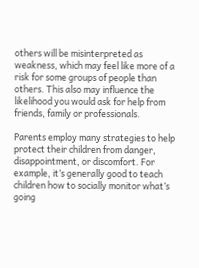others will be misinterpreted as weakness, which may feel like more of a risk for some groups of people than others. This also may influence the likelihood you would ask for help from friends, family or professionals.

Parents employ many strategies to help protect their children from danger, disappointment, or discomfort. For example, it’s generally good to teach children how to socially monitor what’s going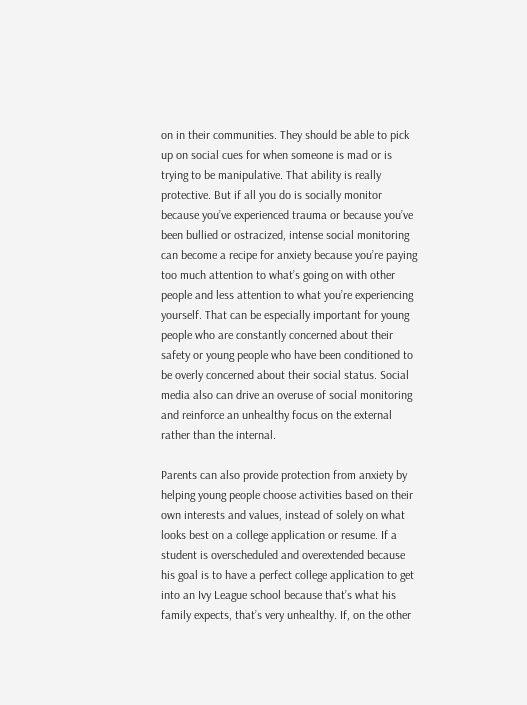on in their communities. They should be able to pick up on social cues for when someone is mad or is trying to be manipulative. That ability is really protective. But if all you do is socially monitor because you’ve experienced trauma or because you’ve been bullied or ostracized, intense social monitoring can become a recipe for anxiety because you’re paying too much attention to what’s going on with other people and less attention to what you’re experiencing yourself. That can be especially important for young people who are constantly concerned about their safety or young people who have been conditioned to be overly concerned about their social status. Social media also can drive an overuse of social monitoring and reinforce an unhealthy focus on the external rather than the internal.

Parents can also provide protection from anxiety by helping young people choose activities based on their own interests and values, instead of solely on what looks best on a college application or resume. If a student is overscheduled and overextended because his goal is to have a perfect college application to get into an Ivy League school because that’s what his family expects, that’s very unhealthy. If, on the other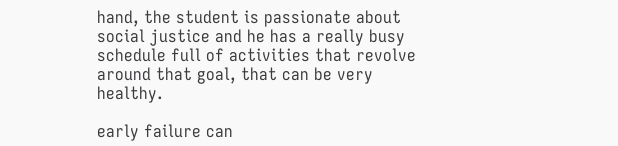hand, the student is passionate about social justice and he has a really busy schedule full of activities that revolve around that goal, that can be very healthy.

early failure can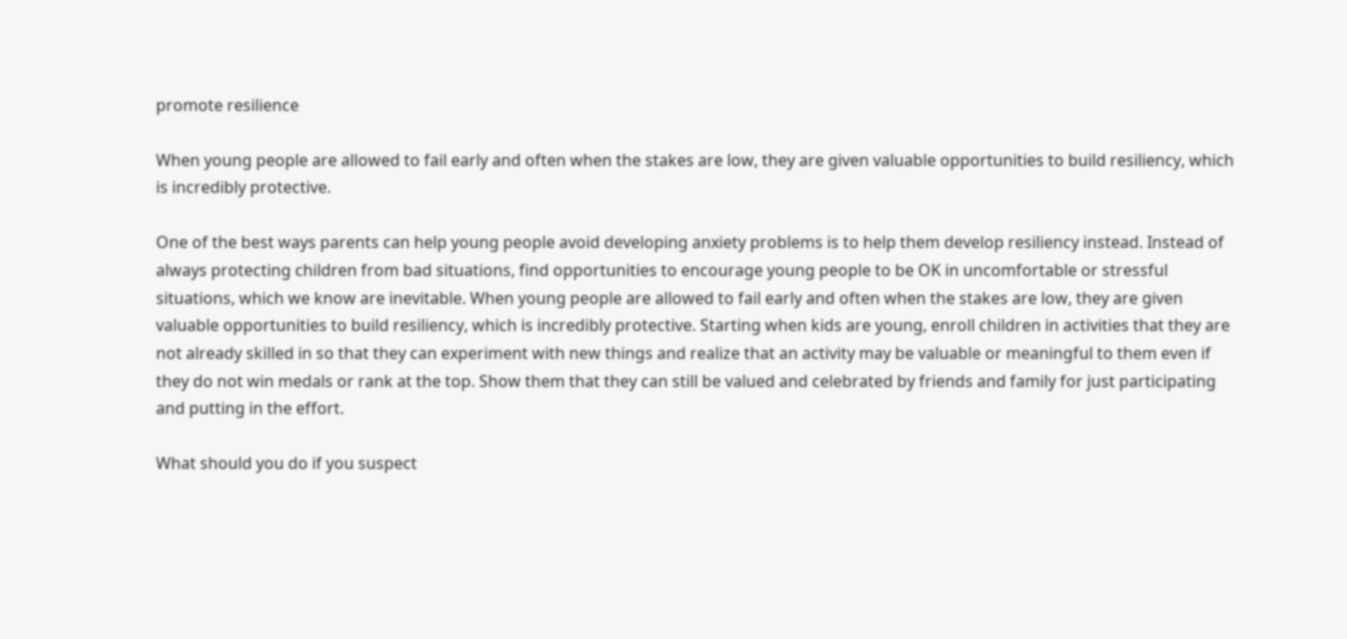promote resilience

When young people are allowed to fail early and often when the stakes are low, they are given valuable opportunities to build resiliency, which is incredibly protective.

One of the best ways parents can help young people avoid developing anxiety problems is to help them develop resiliency instead. Instead of always protecting children from bad situations, find opportunities to encourage young people to be OK in uncomfortable or stressful situations, which we know are inevitable. When young people are allowed to fail early and often when the stakes are low, they are given valuable opportunities to build resiliency, which is incredibly protective. Starting when kids are young, enroll children in activities that they are not already skilled in so that they can experiment with new things and realize that an activity may be valuable or meaningful to them even if they do not win medals or rank at the top. Show them that they can still be valued and celebrated by friends and family for just participating and putting in the effort.

What should you do if you suspect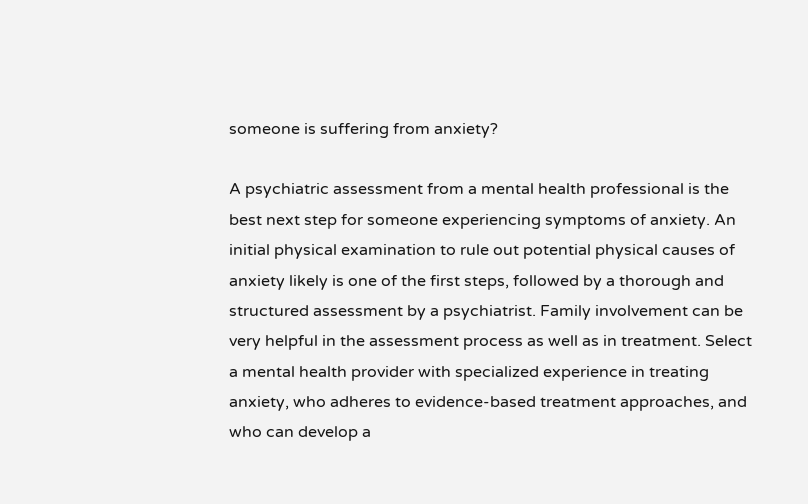someone is suffering from anxiety?

A psychiatric assessment from a mental health professional is the best next step for someone experiencing symptoms of anxiety. An initial physical examination to rule out potential physical causes of anxiety likely is one of the first steps, followed by a thorough and structured assessment by a psychiatrist. Family involvement can be very helpful in the assessment process as well as in treatment. Select a mental health provider with specialized experience in treating anxiety, who adheres to evidence-based treatment approaches, and who can develop a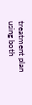treatment plan using both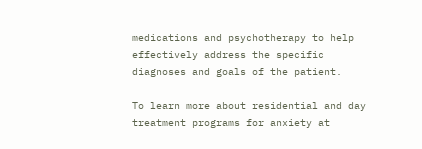medications and psychotherapy to help effectively address the specific diagnoses and goals of the patient.

To learn more about residential and day treatment programs for anxiety at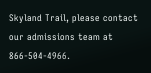Skyland Trail, please contact our admissions team at 866-504-4966.